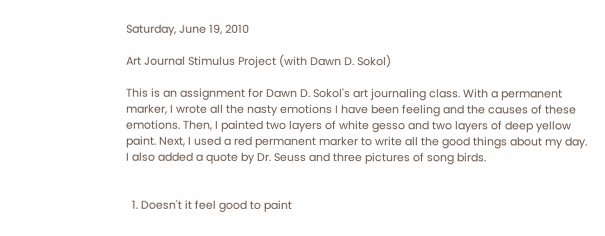Saturday, June 19, 2010

Art Journal Stimulus Project (with Dawn D. Sokol)

This is an assignment for Dawn D. Sokol's art journaling class. With a permanent marker, I wrote all the nasty emotions I have been feeling and the causes of these emotions. Then, I painted two layers of white gesso and two layers of deep yellow paint. Next, I used a red permanent marker to write all the good things about my day. I also added a quote by Dr. Seuss and three pictures of song birds.


  1. Doesn't it feel good to paint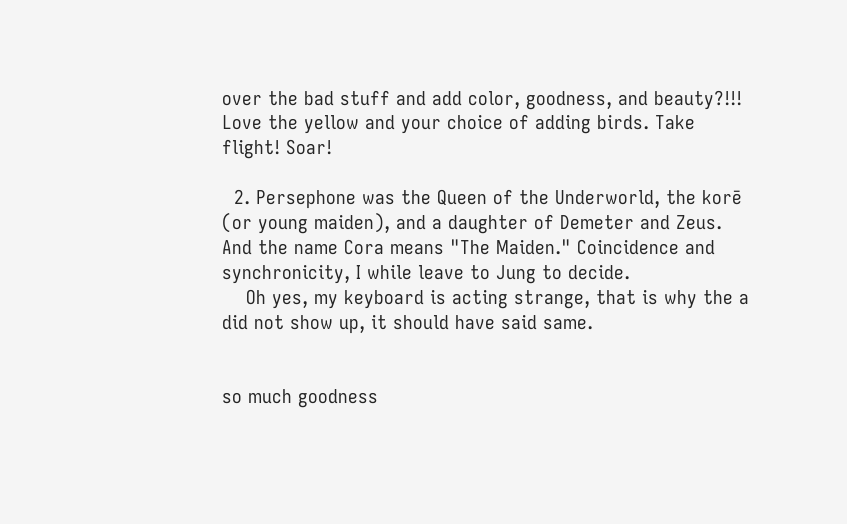over the bad stuff and add color, goodness, and beauty?!!! Love the yellow and your choice of adding birds. Take flight! Soar!

  2. Persephone was the Queen of the Underworld, the korē (or young maiden), and a daughter of Demeter and Zeus. And the name Cora means "The Maiden." Coincidence and synchronicity, I while leave to Jung to decide.
    Oh yes, my keyboard is acting strange, that is why the a did not show up, it should have said same.


so much goodness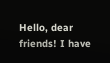Hello, dear friends! I have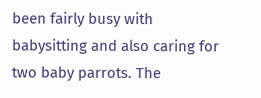been fairly busy with babysitting and also caring for two baby parrots. The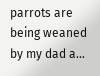parrots are being weaned by my dad a...